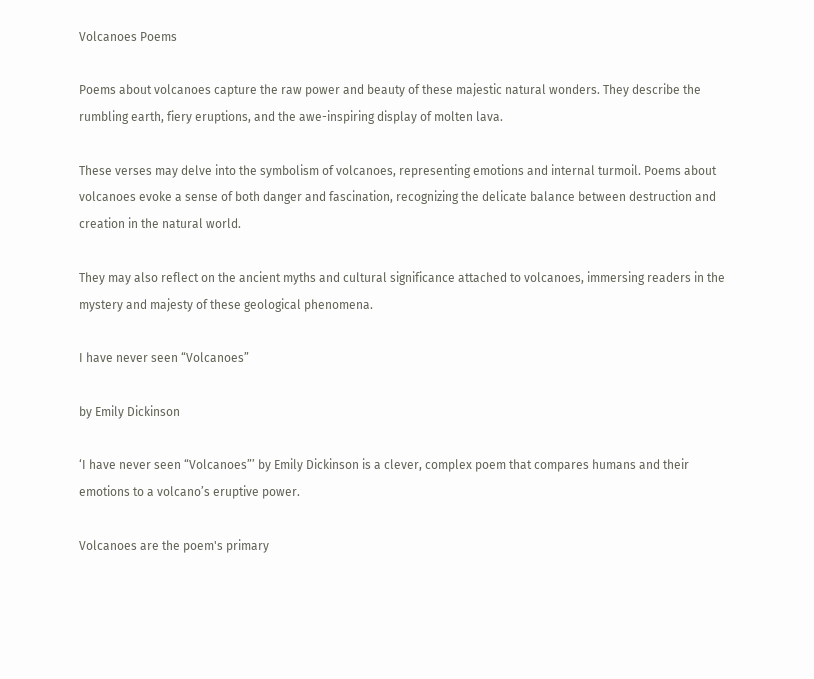Volcanoes Poems

Poems about volcanoes capture the raw power and beauty of these majestic natural wonders. They describe the rumbling earth, fiery eruptions, and the awe-inspiring display of molten lava.

These verses may delve into the symbolism of volcanoes, representing emotions and internal turmoil. Poems about volcanoes evoke a sense of both danger and fascination, recognizing the delicate balance between destruction and creation in the natural world.

They may also reflect on the ancient myths and cultural significance attached to volcanoes, immersing readers in the mystery and majesty of these geological phenomena.

I have never seen “Volcanoes”

by Emily Dickinson

‘I have never seen “Volcanoes”’ by Emily Dickinson is a clever, complex poem that compares humans and their emotions to a volcano’s eruptive power.

Volcanoes are the poem's primary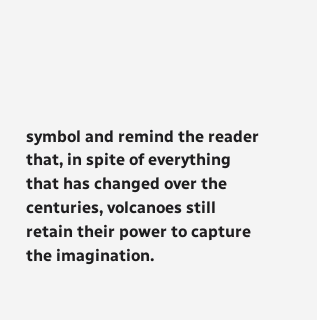symbol and remind the reader that, in spite of everything that has changed over the centuries, volcanoes still retain their power to capture the imagination.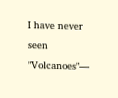I have never seen "Volcanoes"—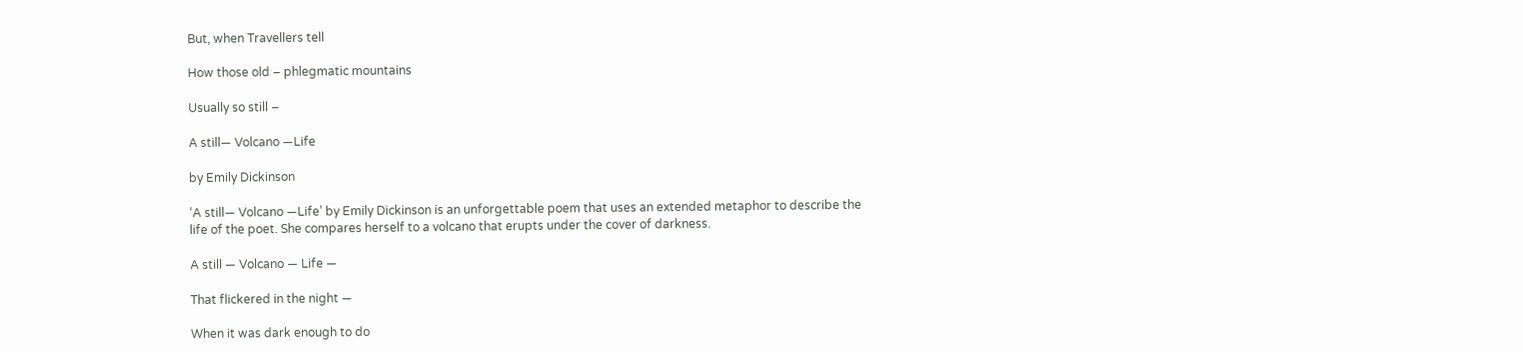But, when Travellers tell

How those old – phlegmatic mountains

Usually so still –

A still— Volcano —Life

by Emily Dickinson

‘A still— Volcano —Life’ by Emily Dickinson is an unforgettable poem that uses an extended metaphor to describe the life of the poet. She compares herself to a volcano that erupts under the cover of darkness.

A still — Volcano — Life —

That flickered in the night —

When it was dark enough to do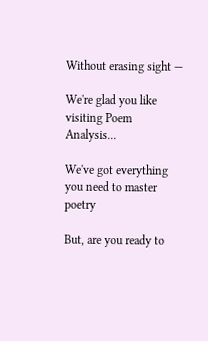Without erasing sight —

We're glad you like visiting Poem Analysis...

We've got everything you need to master poetry

But, are you ready to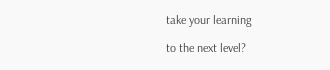take your learning

to the next level?